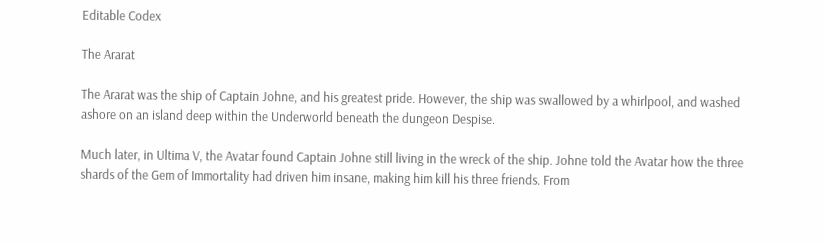Editable Codex

The Ararat

The Ararat was the ship of Captain Johne, and his greatest pride. However, the ship was swallowed by a whirlpool, and washed ashore on an island deep within the Underworld beneath the dungeon Despise.

Much later, in Ultima V, the Avatar found Captain Johne still living in the wreck of the ship. Johne told the Avatar how the three shards of the Gem of Immortality had driven him insane, making him kill his three friends. From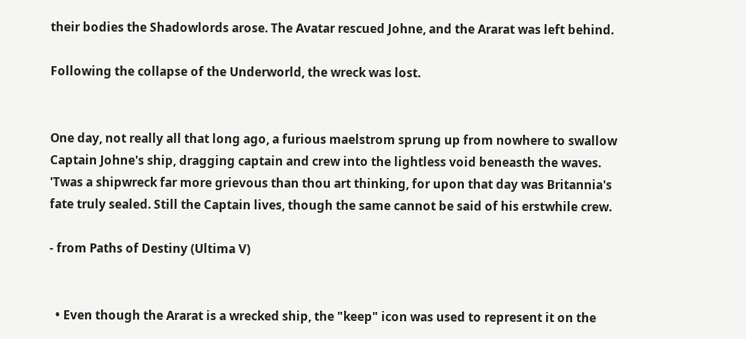their bodies the Shadowlords arose. The Avatar rescued Johne, and the Ararat was left behind.

Following the collapse of the Underworld, the wreck was lost.


One day, not really all that long ago, a furious maelstrom sprung up from nowhere to swallow Captain Johne's ship, dragging captain and crew into the lightless void beneasth the waves. 'Twas a shipwreck far more grievous than thou art thinking, for upon that day was Britannia's fate truly sealed. Still the Captain lives, though the same cannot be said of his erstwhile crew.

- from Paths of Destiny (Ultima V)


  • Even though the Ararat is a wrecked ship, the "keep" icon was used to represent it on the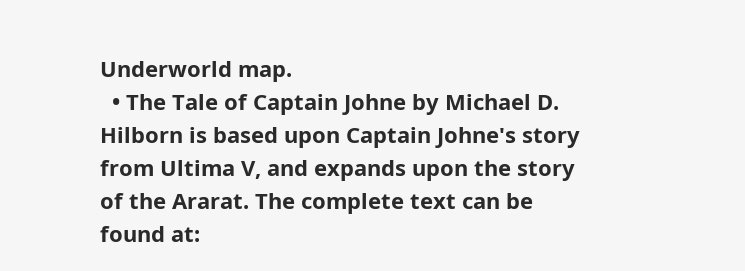Underworld map.
  • The Tale of Captain Johne by Michael D. Hilborn is based upon Captain Johne's story from Ultima V, and expands upon the story of the Ararat. The complete text can be found at: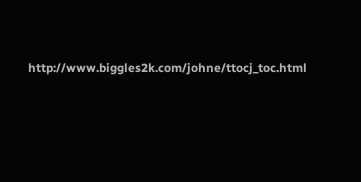http://www.biggles2k.com/johne/ttocj_toc.html